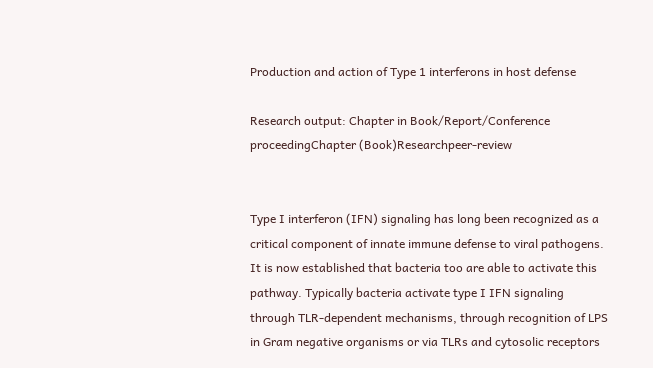Production and action of Type 1 interferons in host defense

Research output: Chapter in Book/Report/Conference proceedingChapter (Book)Researchpeer-review


Type I interferon (IFN) signaling has long been recognized as a critical component of innate immune defense to viral pathogens. It is now established that bacteria too are able to activate this pathway. Typically bacteria activate type I IFN signaling through TLR-dependent mechanisms, through recognition of LPS in Gram negative organisms or via TLRs and cytosolic receptors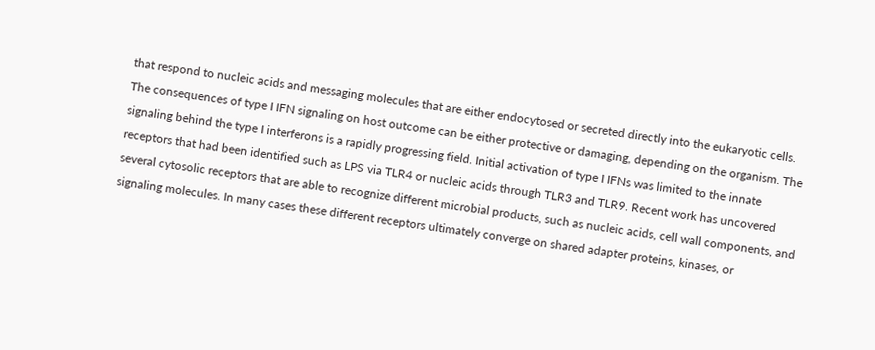that respond to nucleic acids and messaging molecules that are either endocytosed or secreted directly into the eukaryotic cells. The consequences of type I IFN signaling on host outcome can be either protective or damaging, depending on the organism. The signaling behind the type I interferons is a rapidly progressing field. Initial activation of type I IFNs was limited to the innate receptors that had been identified such as LPS via TLR4 or nucleic acids through TLR3 and TLR9. Recent work has uncovered several cytosolic receptors that are able to recognize different microbial products, such as nucleic acids, cell wall components, and signaling molecules. In many cases these different receptors ultimately converge on shared adapter proteins, kinases, or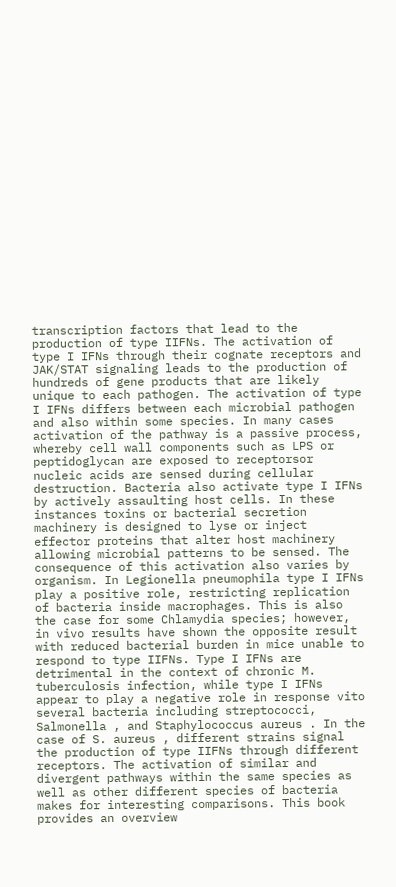transcription factors that lead to the production of type IIFNs. The activation of type I IFNs through their cognate receptors and JAK/STAT signaling leads to the production of hundreds of gene products that are likely unique to each pathogen. The activation of type I IFNs differs between each microbial pathogen and also within some species. In many cases activation of the pathway is a passive process, whereby cell wall components such as LPS or peptidoglycan are exposed to receptorsor nucleic acids are sensed during cellular destruction. Bacteria also activate type I IFNs by actively assaulting host cells. In these instances toxins or bacterial secretion machinery is designed to lyse or inject effector proteins that alter host machinery allowing microbial patterns to be sensed. The consequence of this activation also varies by organism. In Legionella pneumophila type I IFNs play a positive role, restricting replication of bacteria inside macrophages. This is also the case for some Chlamydia species; however, in vivo results have shown the opposite result with reduced bacterial burden in mice unable to respond to type IIFNs. Type I IFNs are detrimental in the context of chronic M. tuberculosis infection, while type I IFNs appear to play a negative role in response vito several bacteria including streptococci, Salmonella , and Staphylococcus aureus . In the case of S. aureus , different strains signal the production of type IIFNs through different receptors. The activation of similar and divergent pathways within the same species as well as other different species of bacteria makes for interesting comparisons. This book provides an overview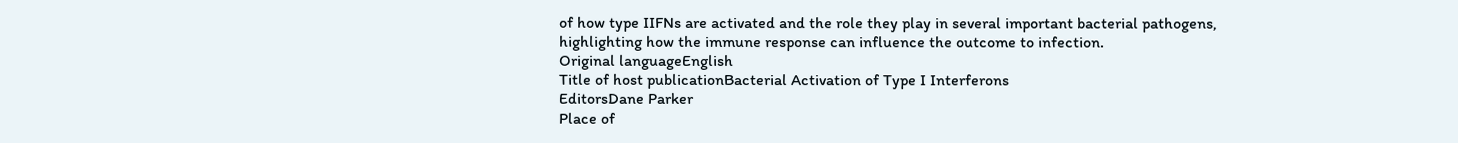of how type IIFNs are activated and the role they play in several important bacterial pathogens, highlighting how the immune response can influence the outcome to infection.
Original languageEnglish
Title of host publicationBacterial Activation of Type I Interferons
EditorsDane Parker
Place of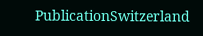PublicationSwitzerland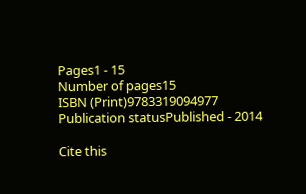Pages1 - 15
Number of pages15
ISBN (Print)9783319094977
Publication statusPublished - 2014

Cite this